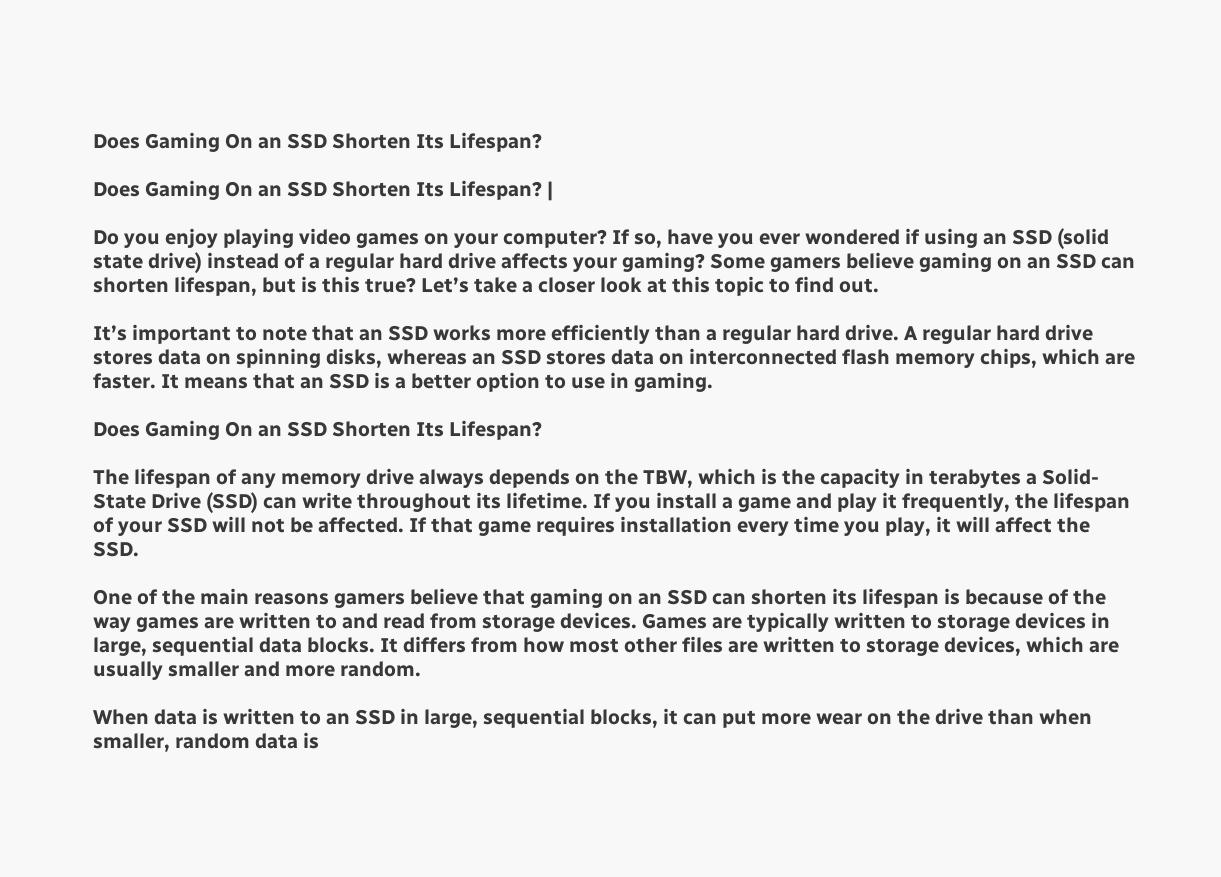Does Gaming On an SSD Shorten Its Lifespan?

Does Gaming On an SSD Shorten Its Lifespan? |

Do you enjoy playing video games on your computer? If so, have you ever wondered if using an SSD (solid state drive) instead of a regular hard drive affects your gaming? Some gamers believe gaming on an SSD can shorten lifespan, but is this true? Let’s take a closer look at this topic to find out.

It’s important to note that an SSD works more efficiently than a regular hard drive. A regular hard drive stores data on spinning disks, whereas an SSD stores data on interconnected flash memory chips, which are faster. It means that an SSD is a better option to use in gaming.

Does Gaming On an SSD Shorten Its Lifespan?

The lifespan of any memory drive always depends on the TBW, which is the capacity in terabytes a Solid-State Drive (SSD) can write throughout its lifetime. If you install a game and play it frequently, the lifespan of your SSD will not be affected. If that game requires installation every time you play, it will affect the SSD.

One of the main reasons gamers believe that gaming on an SSD can shorten its lifespan is because of the way games are written to and read from storage devices. Games are typically written to storage devices in large, sequential data blocks. It differs from how most other files are written to storage devices, which are usually smaller and more random.

When data is written to an SSD in large, sequential blocks, it can put more wear on the drive than when smaller, random data is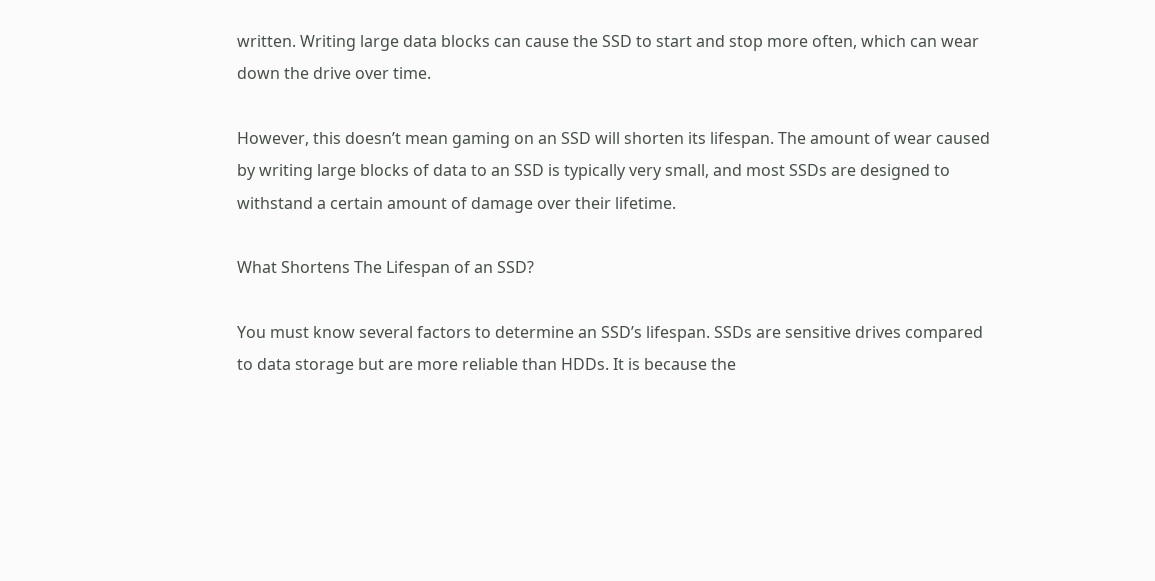written. Writing large data blocks can cause the SSD to start and stop more often, which can wear down the drive over time.

However, this doesn’t mean gaming on an SSD will shorten its lifespan. The amount of wear caused by writing large blocks of data to an SSD is typically very small, and most SSDs are designed to withstand a certain amount of damage over their lifetime.

What Shortens The Lifespan of an SSD?

You must know several factors to determine an SSD’s lifespan. SSDs are sensitive drives compared to data storage but are more reliable than HDDs. It is because the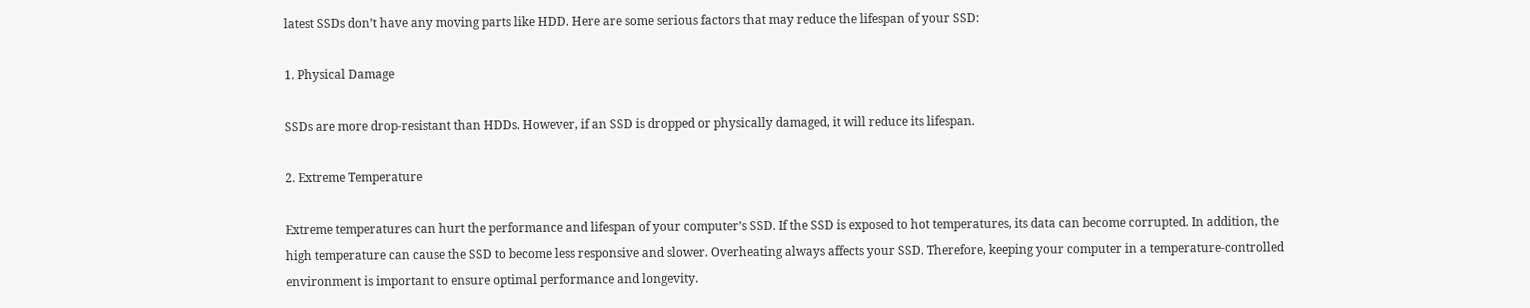latest SSDs don’t have any moving parts like HDD. Here are some serious factors that may reduce the lifespan of your SSD:

1. Physical Damage

SSDs are more drop-resistant than HDDs. However, if an SSD is dropped or physically damaged, it will reduce its lifespan.

2. Extreme Temperature

Extreme temperatures can hurt the performance and lifespan of your computer’s SSD. If the SSD is exposed to hot temperatures, its data can become corrupted. In addition, the high temperature can cause the SSD to become less responsive and slower. Overheating always affects your SSD. Therefore, keeping your computer in a temperature-controlled environment is important to ensure optimal performance and longevity.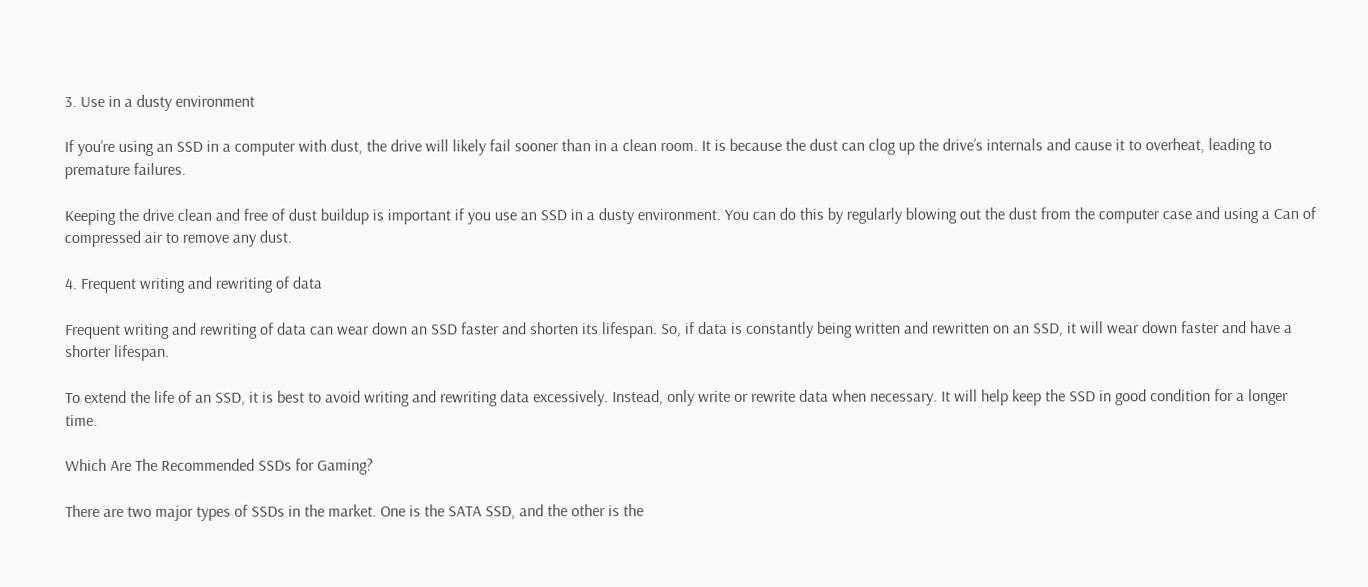3. Use in a dusty environment

If you’re using an SSD in a computer with dust, the drive will likely fail sooner than in a clean room. It is because the dust can clog up the drive’s internals and cause it to overheat, leading to premature failures.

Keeping the drive clean and free of dust buildup is important if you use an SSD in a dusty environment. You can do this by regularly blowing out the dust from the computer case and using a Can of compressed air to remove any dust.

4. Frequent writing and rewriting of data

Frequent writing and rewriting of data can wear down an SSD faster and shorten its lifespan. So, if data is constantly being written and rewritten on an SSD, it will wear down faster and have a shorter lifespan.

To extend the life of an SSD, it is best to avoid writing and rewriting data excessively. Instead, only write or rewrite data when necessary. It will help keep the SSD in good condition for a longer time.

Which Are The Recommended SSDs for Gaming?

There are two major types of SSDs in the market. One is the SATA SSD, and the other is the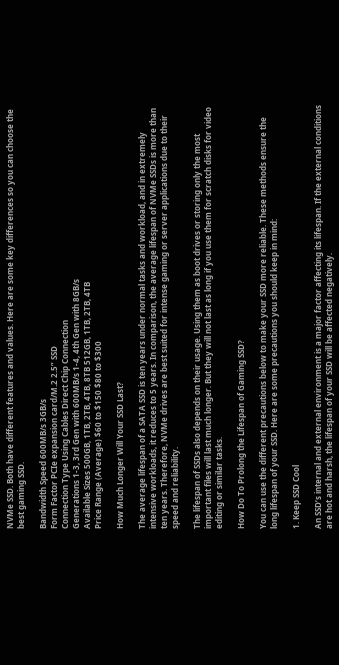NVMe SSD. Both have different features and values. Here are some key differences so you can choose the best gaming SSD.

Bandwidth Speed 600MB/s 3GB/s
Form Factor PCIe expansion card/M.2 2.5” SSD
Connection Type Using Cables Direct Chip Connection
Generations 1-3, 3rd Gen with 600MB/s 1-4, 4th Gen with 8GB/s
Available Sizes 500GB, 1TB, 2TB, 4TB, 8TB 512GB, 1TB, 2TB, 4TB
Price Range (Average) $60 to $150 $80 to $300

How Much Longer Will Your SSD Last?

The average lifespan of a SATA SSD is ten years under normal tasks and workload, and in extremely intensive workloads, it reduces to 5 years. In comparison, the average lifespan of NVMe SSDs is more than ten years. Therefore, NVMe drives are best suited for intense gaming or server applications due to their speed and reliability.

The lifespan of SSDs also depends on their usage. Using them as boot drives or storing only the most important files will last much longer. But they will not last as long if you use them for scratch disks for video editing or similar tasks.

How Do To Prolong the Lifespan of Gaming SSD?

You can use the different precautions below to make your SSD more reliable. These methods ensure the long lifespan of your SSD. Here are some precautions you should keep in mind:

1. Keep SSD Cool

An SSD’s internal and external environment is a major factor affecting its lifespan. If the external conditions are hot and harsh, the lifespan of your SSD will be affected negatively.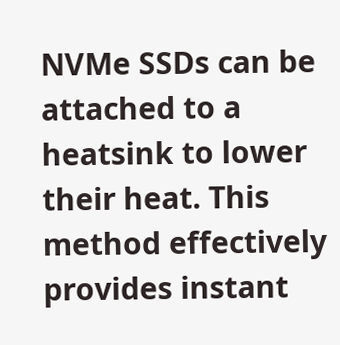NVMe SSDs can be attached to a heatsink to lower their heat. This method effectively provides instant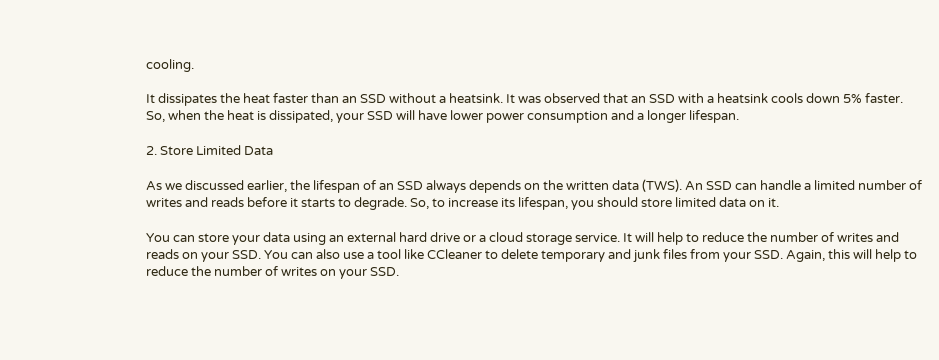cooling.

It dissipates the heat faster than an SSD without a heatsink. It was observed that an SSD with a heatsink cools down 5% faster. So, when the heat is dissipated, your SSD will have lower power consumption and a longer lifespan.

2. Store Limited Data

As we discussed earlier, the lifespan of an SSD always depends on the written data (TWS). An SSD can handle a limited number of writes and reads before it starts to degrade. So, to increase its lifespan, you should store limited data on it.

You can store your data using an external hard drive or a cloud storage service. It will help to reduce the number of writes and reads on your SSD. You can also use a tool like CCleaner to delete temporary and junk files from your SSD. Again, this will help to reduce the number of writes on your SSD.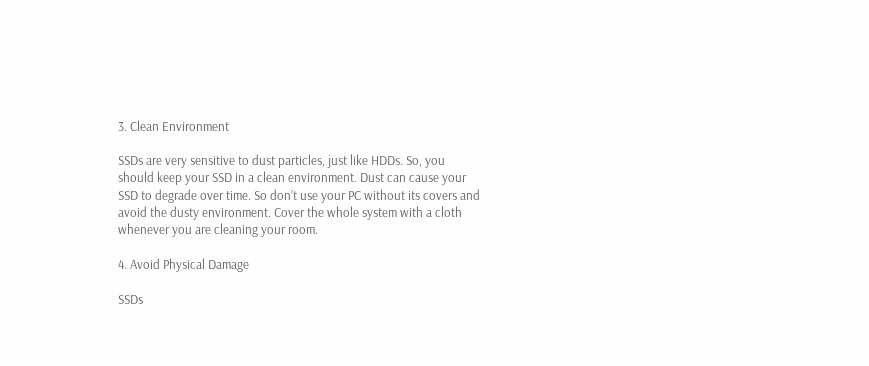3. Clean Environment

SSDs are very sensitive to dust particles, just like HDDs. So, you should keep your SSD in a clean environment. Dust can cause your SSD to degrade over time. So don’t use your PC without its covers and avoid the dusty environment. Cover the whole system with a cloth whenever you are cleaning your room.

4. Avoid Physical Damage

SSDs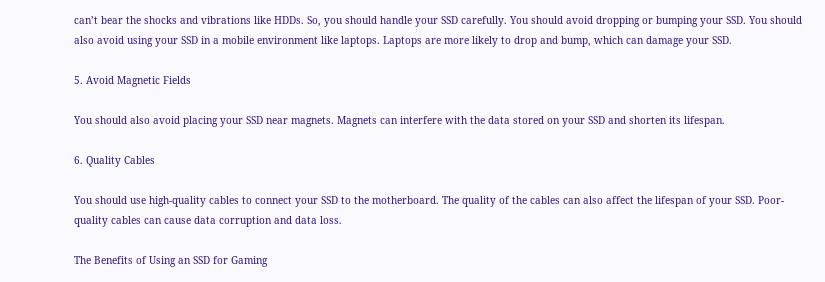can’t bear the shocks and vibrations like HDDs. So, you should handle your SSD carefully. You should avoid dropping or bumping your SSD. You should also avoid using your SSD in a mobile environment like laptops. Laptops are more likely to drop and bump, which can damage your SSD.

5. Avoid Magnetic Fields

You should also avoid placing your SSD near magnets. Magnets can interfere with the data stored on your SSD and shorten its lifespan.

6. Quality Cables

You should use high-quality cables to connect your SSD to the motherboard. The quality of the cables can also affect the lifespan of your SSD. Poor-quality cables can cause data corruption and data loss.

The Benefits of Using an SSD for Gaming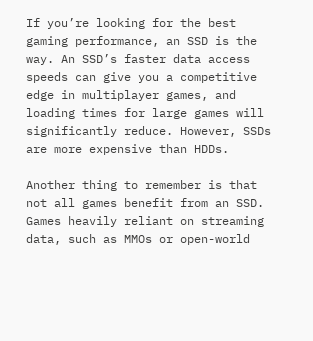If you’re looking for the best gaming performance, an SSD is the way. An SSD’s faster data access speeds can give you a competitive edge in multiplayer games, and loading times for large games will significantly reduce. However, SSDs are more expensive than HDDs.

Another thing to remember is that not all games benefit from an SSD. Games heavily reliant on streaming data, such as MMOs or open-world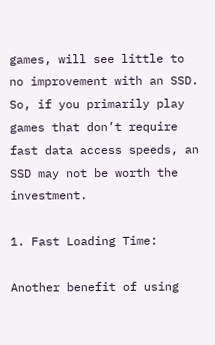games, will see little to no improvement with an SSD. So, if you primarily play games that don’t require fast data access speeds, an SSD may not be worth the investment.

1. Fast Loading Time:

Another benefit of using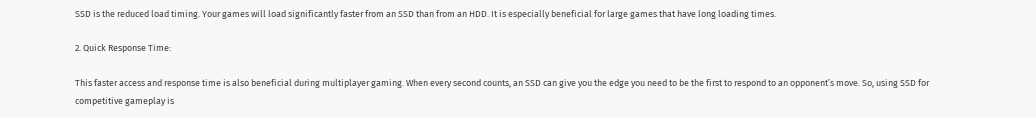SSD is the reduced load timing. Your games will load significantly faster from an SSD than from an HDD. It is especially beneficial for large games that have long loading times.

2. Quick Response Time:

This faster access and response time is also beneficial during multiplayer gaming. When every second counts, an SSD can give you the edge you need to be the first to respond to an opponent’s move. So, using SSD for competitive gameplay is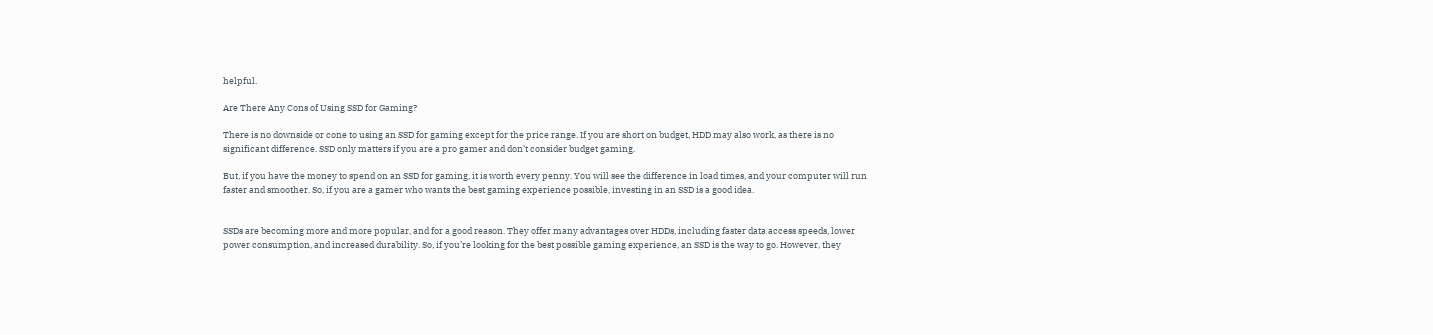helpful.

Are There Any Cons of Using SSD for Gaming?

There is no downside or cone to using an SSD for gaming except for the price range. If you are short on budget, HDD may also work, as there is no significant difference. SSD only matters if you are a pro gamer and don’t consider budget gaming.

But, if you have the money to spend on an SSD for gaming, it is worth every penny. You will see the difference in load times, and your computer will run faster and smoother. So, if you are a gamer who wants the best gaming experience possible, investing in an SSD is a good idea.


SSDs are becoming more and more popular, and for a good reason. They offer many advantages over HDDs, including faster data access speeds, lower power consumption, and increased durability. So, if you’re looking for the best possible gaming experience, an SSD is the way to go. However, they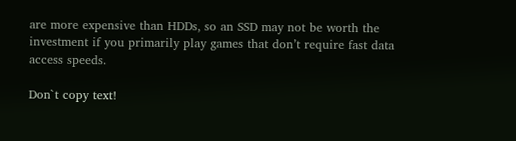are more expensive than HDDs, so an SSD may not be worth the investment if you primarily play games that don’t require fast data access speeds.

Don`t copy text!